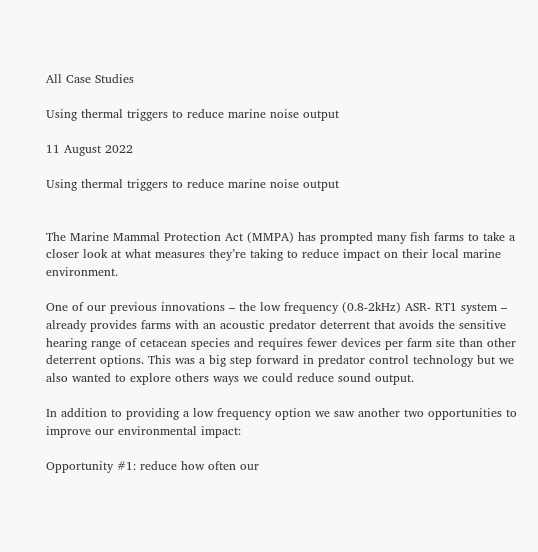All Case Studies

Using thermal triggers to reduce marine noise output

11 August 2022

Using thermal triggers to reduce marine noise output


The Marine Mammal Protection Act (MMPA) has prompted many fish farms to take a closer look at what measures they’re taking to reduce impact on their local marine environment.

One of our previous innovations – the low frequency (0.8-2kHz) ASR- RT1 system – already provides farms with an acoustic predator deterrent that avoids the sensitive hearing range of cetacean species and requires fewer devices per farm site than other deterrent options. This was a big step forward in predator control technology but we also wanted to explore others ways we could reduce sound output.

In addition to providing a low frequency option we saw another two opportunities to improve our environmental impact:

Opportunity #1: reduce how often our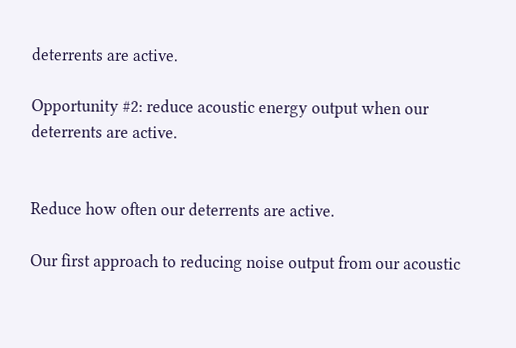deterrents are active.

Opportunity #2: reduce acoustic energy output when our deterrents are active.


Reduce how often our deterrents are active.

Our first approach to reducing noise output from our acoustic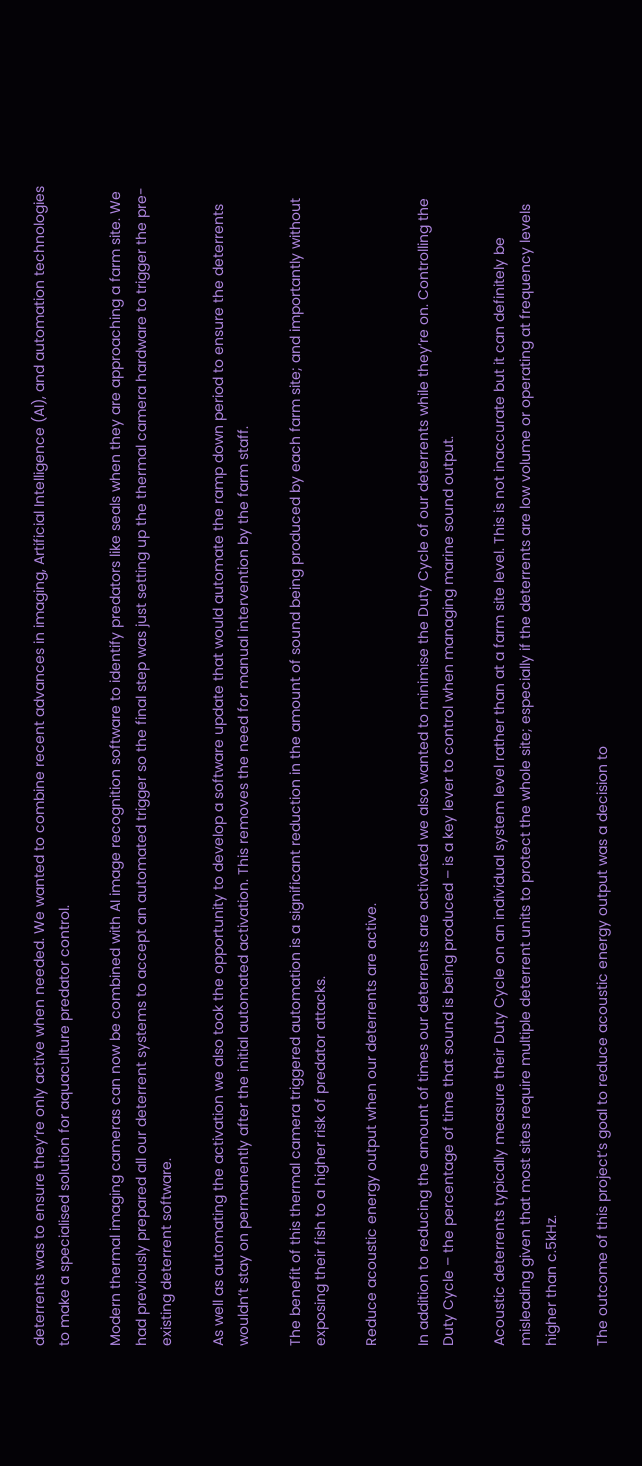deterrents was to ensure they’re only active when needed. We wanted to combine recent advances in imaging, Artificial Intelligence (AI), and automation technologies to make a specialised solution for aquaculture predator control.

Modern thermal imaging cameras can now be combined with AI image recognition software to identify predators like seals when they are approaching a farm site. We had previously prepared all our deterrent systems to accept an automated trigger so the final step was just setting up the thermal camera hardware to trigger the pre-existing deterrent software.

As well as automating the activation we also took the opportunity to develop a software update that would automate the ramp down period to ensure the deterrents wouldn’t stay on permanently after the initial automated activation. This removes the need for manual intervention by the farm staff.

The benefit of this thermal camera triggered automation is a significant reduction in the amount of sound being produced by each farm site; and importantly without exposing their fish to a higher risk of predator attacks.

Reduce acoustic energy output when our deterrents are active.

In addition to reducing the amount of times our deterrents are activated we also wanted to minimise the Duty Cycle of our deterrents while they’re on. Controlling the Duty Cycle – the percentage of time that sound is being produced – is a key lever to control when managing marine sound output.

Acoustic deterrents typically measure their Duty Cycle on an individual system level rather than at a farm site level. This is not inaccurate but it can definitely be misleading given that most sites require multiple deterrent units to protect the whole site; especially if the deterrents are low volume or operating at frequency levels higher than c.5kHz.

The outcome of this project’s goal to reduce acoustic energy output was a decision to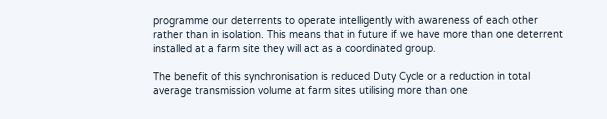programme our deterrents to operate intelligently with awareness of each other rather than in isolation. This means that in future if we have more than one deterrent installed at a farm site they will act as a coordinated group.

The benefit of this synchronisation is reduced Duty Cycle or a reduction in total average transmission volume at farm sites utilising more than one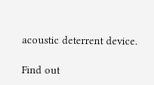acoustic deterrent device.

Find out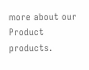more about our Product products.